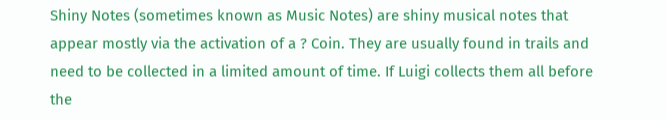Shiny Notes (sometimes known as Music Notes) are shiny musical notes that appear mostly via the activation of a ? Coin. They are usually found in trails and need to be collected in a limited amount of time. If Luigi collects them all before the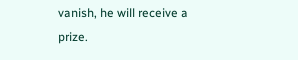vanish, he will receive a prize.